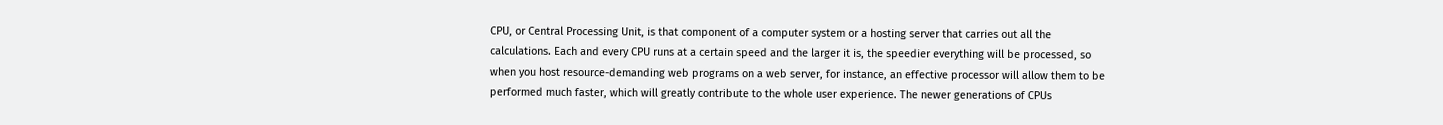CPU, or Central Processing Unit, is that component of a computer system or a hosting server that carries out all the calculations. Each and every CPU runs at a certain speed and the larger it is, the speedier everything will be processed, so when you host resource-demanding web programs on a web server, for instance, an effective processor will allow them to be performed much faster, which will greatly contribute to the whole user experience. The newer generations of CPUs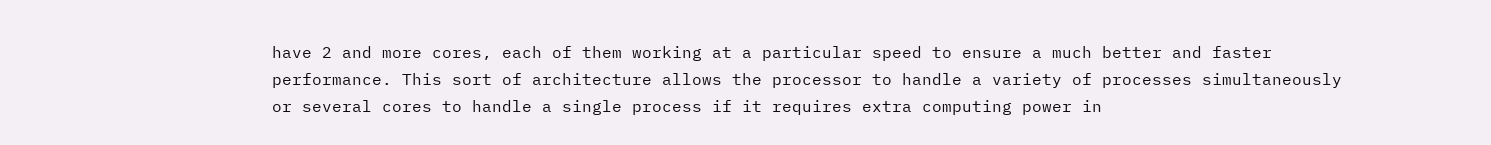have 2 and more cores, each of them working at a particular speed to ensure a much better and faster performance. This sort of architecture allows the processor to handle a variety of processes simultaneously or several cores to handle a single process if it requires extra computing power in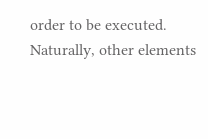order to be executed. Naturally, other elements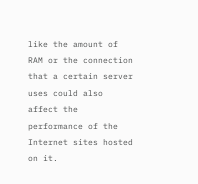like the amount of RAM or the connection that a certain server uses could also affect the performance of the Internet sites hosted on it.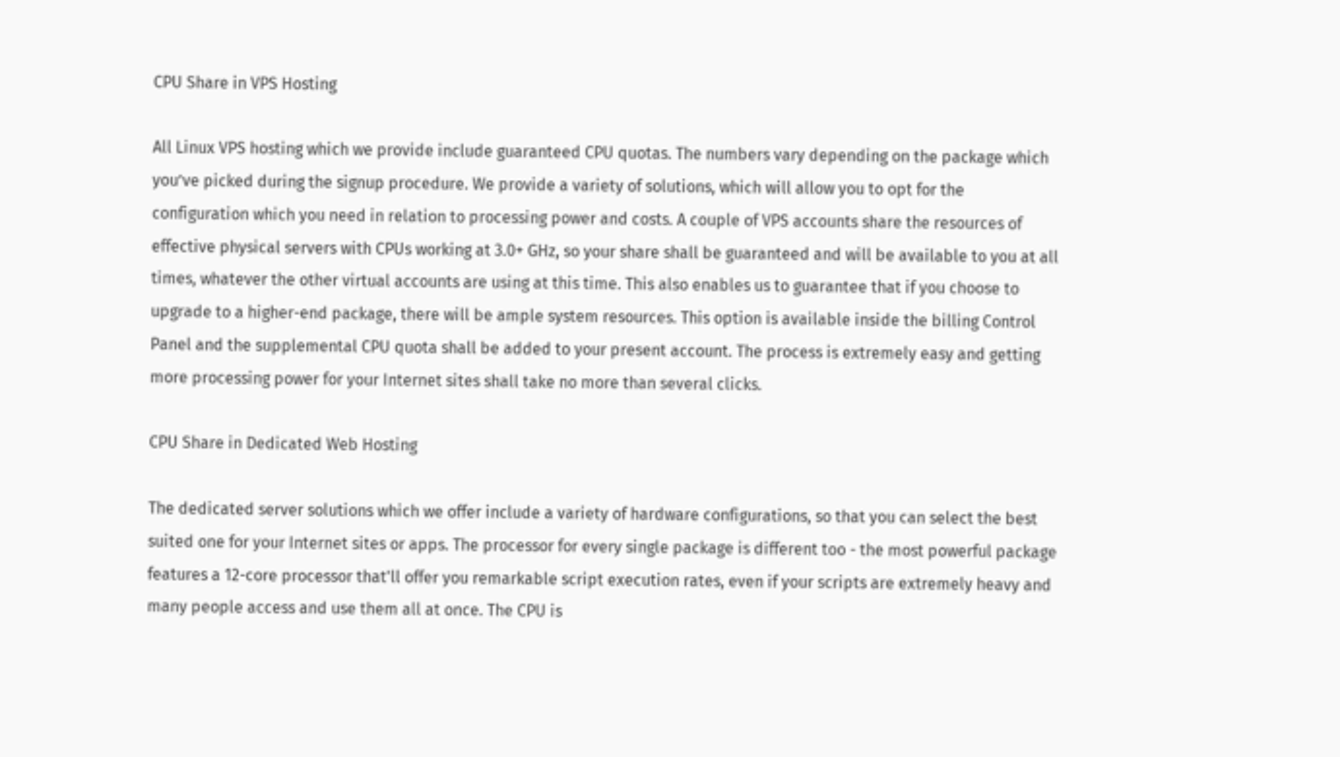CPU Share in VPS Hosting

All Linux VPS hosting which we provide include guaranteed CPU quotas. The numbers vary depending on the package which you’ve picked during the signup procedure. We provide a variety of solutions, which will allow you to opt for the configuration which you need in relation to processing power and costs. A couple of VPS accounts share the resources of effective physical servers with CPUs working at 3.0+ GHz, so your share shall be guaranteed and will be available to you at all times, whatever the other virtual accounts are using at this time. This also enables us to guarantee that if you choose to upgrade to a higher-end package, there will be ample system resources. This option is available inside the billing Control Panel and the supplemental CPU quota shall be added to your present account. The process is extremely easy and getting more processing power for your Internet sites shall take no more than several clicks.

CPU Share in Dedicated Web Hosting

The dedicated server solutions which we offer include a variety of hardware configurations, so that you can select the best suited one for your Internet sites or apps. The processor for every single package is different too - the most powerful package features a 12-core processor that'll offer you remarkable script execution rates, even if your scripts are extremely heavy and many people access and use them all at once. The CPU is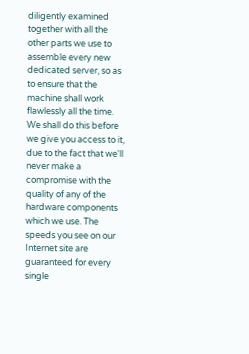diligently examined together with all the other parts we use to assemble every new dedicated server, so as to ensure that the machine shall work flawlessly all the time. We shall do this before we give you access to it, due to the fact that we'll never make a compromise with the quality of any of the hardware components which we use. The speeds you see on our Internet site are guaranteed for every single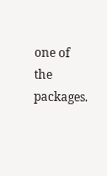one of the packages.